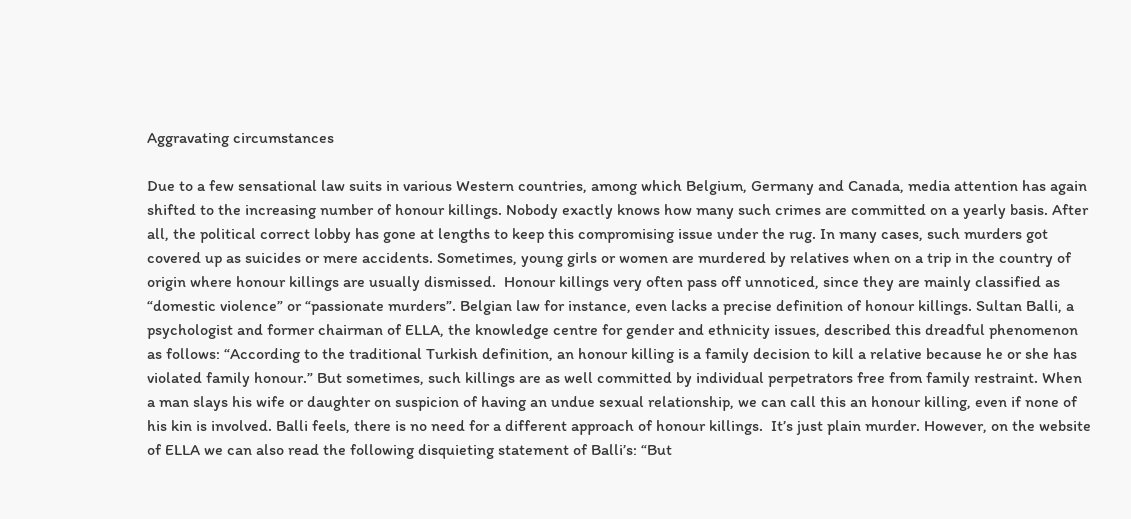Aggravating circumstances

Due to a few sensational law suits in various Western countries, among which Belgium, Germany and Canada, media attention has again shifted to the increasing number of honour killings. Nobody exactly knows how many such crimes are committed on a yearly basis. After all, the political correct lobby has gone at lengths to keep this compromising issue under the rug. In many cases, such murders got covered up as suicides or mere accidents. Sometimes, young girls or women are murdered by relatives when on a trip in the country of origin where honour killings are usually dismissed.  Honour killings very often pass off unnoticed, since they are mainly classified as “domestic violence” or “passionate murders”. Belgian law for instance, even lacks a precise definition of honour killings. Sultan Balli, a psychologist and former chairman of ELLA, the knowledge centre for gender and ethnicity issues, described this dreadful phenomenon as follows: “According to the traditional Turkish definition, an honour killing is a family decision to kill a relative because he or she has violated family honour.” But sometimes, such killings are as well committed by individual perpetrators free from family restraint. When a man slays his wife or daughter on suspicion of having an undue sexual relationship, we can call this an honour killing, even if none of his kin is involved. Balli feels, there is no need for a different approach of honour killings.  It’s just plain murder. However, on the website of ELLA we can also read the following disquieting statement of Balli’s: “But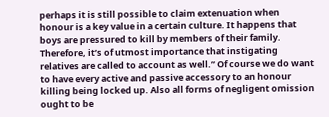perhaps it is still possible to claim extenuation when honour is a key value in a certain culture. It happens that boys are pressured to kill by members of their family. Therefore, it’s of utmost importance that instigating relatives are called to account as well.” Of course we do want to have every active and passive accessory to an honour killing being locked up. Also all forms of negligent omission ought to be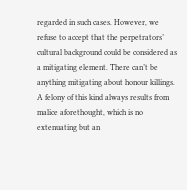regarded in such cases. However, we refuse to accept that the perpetrators’ cultural background could be considered as a mitigating element. There can’t be anything mitigating about honour killings. A felony of this kind always results from malice aforethought, which is no extenuating but an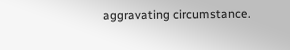aggravating circumstance.